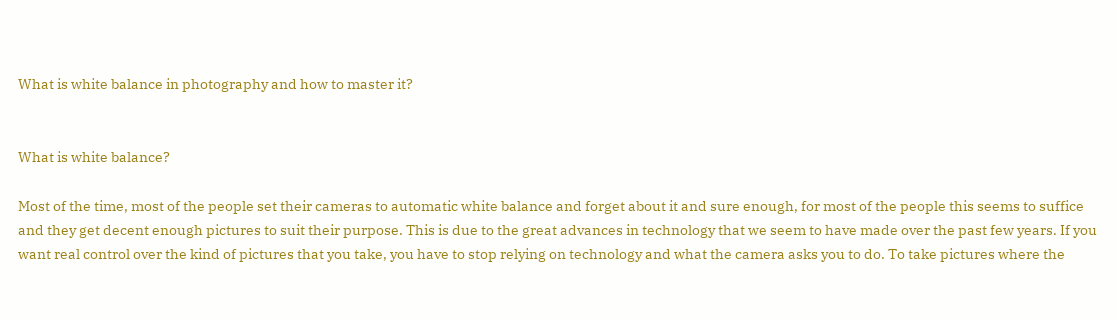What is white balance in photography and how to master it?


What is white balance?

Most of the time, most of the people set their cameras to automatic white balance and forget about it and sure enough, for most of the people this seems to suffice and they get decent enough pictures to suit their purpose. This is due to the great advances in technology that we seem to have made over the past few years. If you want real control over the kind of pictures that you take, you have to stop relying on technology and what the camera asks you to do. To take pictures where the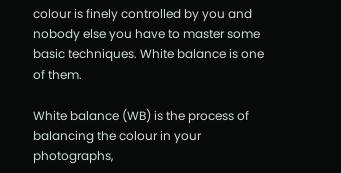colour is finely controlled by you and nobody else you have to master some basic techniques. White balance is one of them.

White balance (WB) is the process of balancing the colour in your photographs,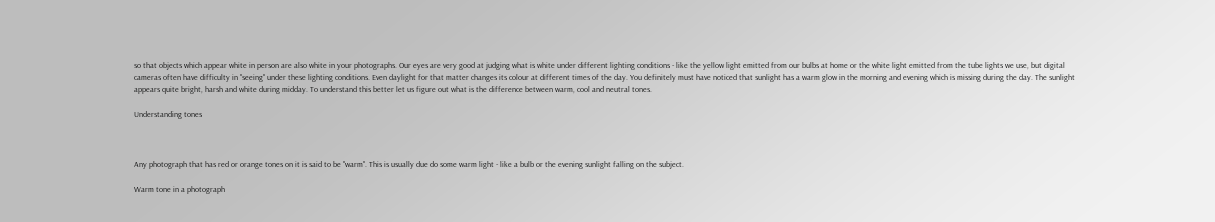so that objects which appear white in person are also white in your photographs. Our eyes are very good at judging what is white under different lighting conditions - like the yellow light emitted from our bulbs at home or the white light emitted from the tube lights we use, but digital cameras often have difficulty in "seeing" under these lighting conditions. Even daylight for that matter changes its colour at different times of the day. You definitely must have noticed that sunlight has a warm glow in the morning and evening which is missing during the day. The sunlight appears quite bright, harsh and white during midday. To understand this better let us figure out what is the difference between warm, cool and neutral tones.

Understanding tones



Any photograph that has red or orange tones on it is said to be "warm". This is usually due do some warm light - like a bulb or the evening sunlight falling on the subject.

Warm tone in a photograph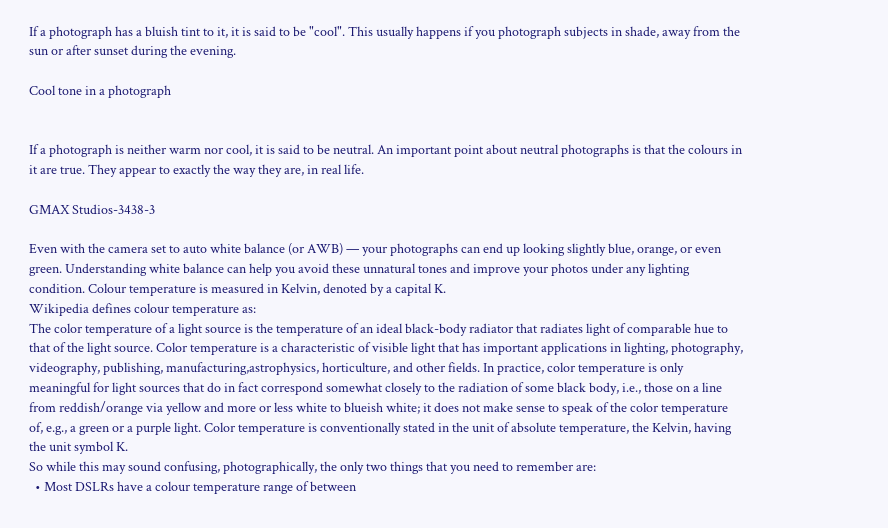If a photograph has a bluish tint to it, it is said to be "cool". This usually happens if you photograph subjects in shade, away from the sun or after sunset during the evening.

Cool tone in a photograph


If a photograph is neither warm nor cool, it is said to be neutral. An important point about neutral photographs is that the colours in it are true. They appear to exactly the way they are, in real life.

GMAX Studios-3438-3

Even with the camera set to auto white balance (or AWB) — your photographs can end up looking slightly blue, orange, or even green. Understanding white balance can help you avoid these unnatural tones and improve your photos under any lighting condition. Colour temperature is measured in Kelvin, denoted by a capital K.
Wikipedia defines colour temperature as:
The color temperature of a light source is the temperature of an ideal black-body radiator that radiates light of comparable hue to that of the light source. Color temperature is a characteristic of visible light that has important applications in lighting, photography, videography, publishing, manufacturing,astrophysics, horticulture, and other fields. In practice, color temperature is only meaningful for light sources that do in fact correspond somewhat closely to the radiation of some black body, i.e., those on a line from reddish/orange via yellow and more or less white to blueish white; it does not make sense to speak of the color temperature of, e.g., a green or a purple light. Color temperature is conventionally stated in the unit of absolute temperature, the Kelvin, having the unit symbol K.
So while this may sound confusing, photographically, the only two things that you need to remember are:
  • Most DSLRs have a colour temperature range of between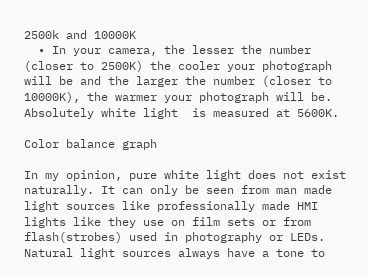2500k and 10000K
  • In your camera, the lesser the number (closer to 2500K) the cooler your photograph will be and the larger the number (closer to 10000K), the warmer your photograph will be. Absolutely white light  is measured at 5600K.

Color balance graph

In my opinion, pure white light does not exist naturally. It can only be seen from man made light sources like professionally made HMI lights like they use on film sets or from flash(strobes) used in photography or LEDs. Natural light sources always have a tone to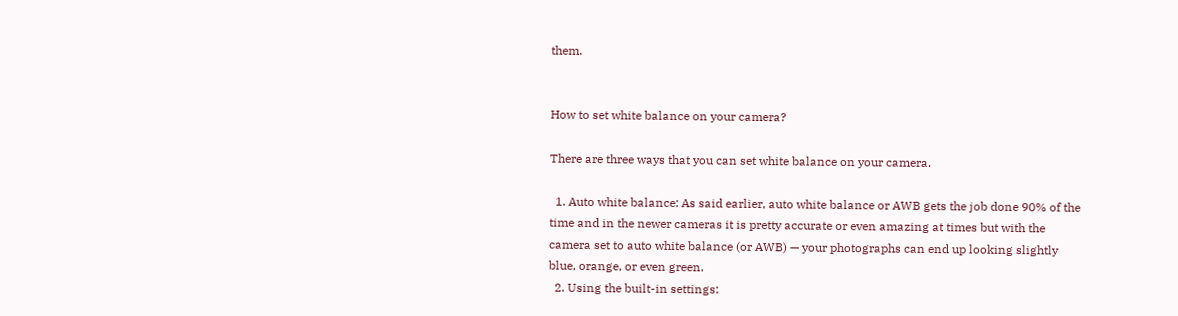them.


How to set white balance on your camera?

There are three ways that you can set white balance on your camera.

  1. Auto white balance: As said earlier, auto white balance or AWB gets the job done 90% of the time and in the newer cameras it is pretty accurate or even amazing at times but with the camera set to auto white balance (or AWB) — your photographs can end up looking slightly blue, orange, or even green.
  2. Using the built-in settings: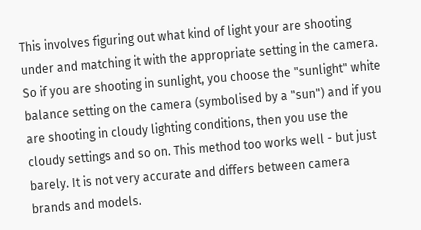This involves figuring out what kind of light your are shooting under and matching it with the appropriate setting in the camera. So if you are shooting in sunlight, you choose the "sunlight" white balance setting on the camera (symbolised by a "sun") and if you are shooting in cloudy lighting conditions, then you use the cloudy settings and so on. This method too works well - but just barely. It is not very accurate and differs between camera brands and models.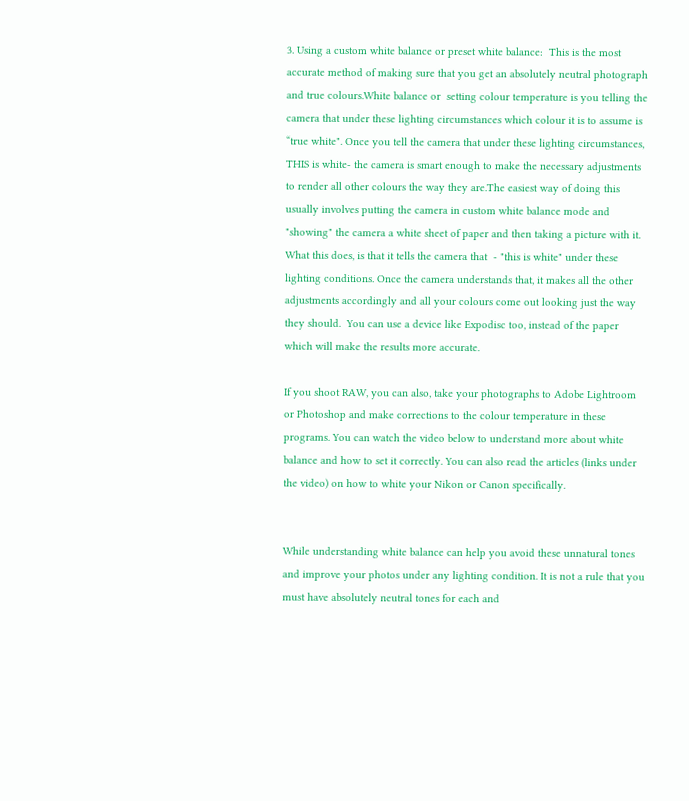3. Using a custom white balance or preset white balance:  This is the most accurate method of making sure that you get an absolutely neutral photograph and true colours.White balance or  setting colour temperature is you telling the camera that under these lighting circumstances which colour it is to assume is “true white". Once you tell the camera that under these lighting circumstances, THIS is white- the camera is smart enough to make the necessary adjustments to render all other colours the way they are.The easiest way of doing this usually involves putting the camera in custom white balance mode and "showing" the camera a white sheet of paper and then taking a picture with it. What this does, is that it tells the camera that  - "this is white" under these lighting conditions. Once the camera understands that, it makes all the other adjustments accordingly and all your colours come out looking just the way they should.  You can use a device like Expodisc too, instead of the paper which will make the results more accurate.

If you shoot RAW, you can also, take your photographs to Adobe Lightroom or Photoshop and make corrections to the colour temperature in these programs. You can watch the video below to understand more about white balance and how to set it correctly. You can also read the articles (links under the video) on how to white your Nikon or Canon specifically.


While understanding white balance can help you avoid these unnatural tones and improve your photos under any lighting condition. It is not a rule that you must have absolutely neutral tones for each and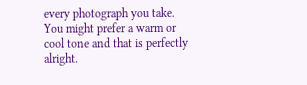every photograph you take. You might prefer a warm or cool tone and that is perfectly alright.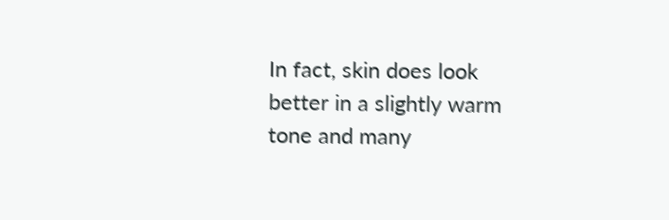In fact, skin does look better in a slightly warm tone and many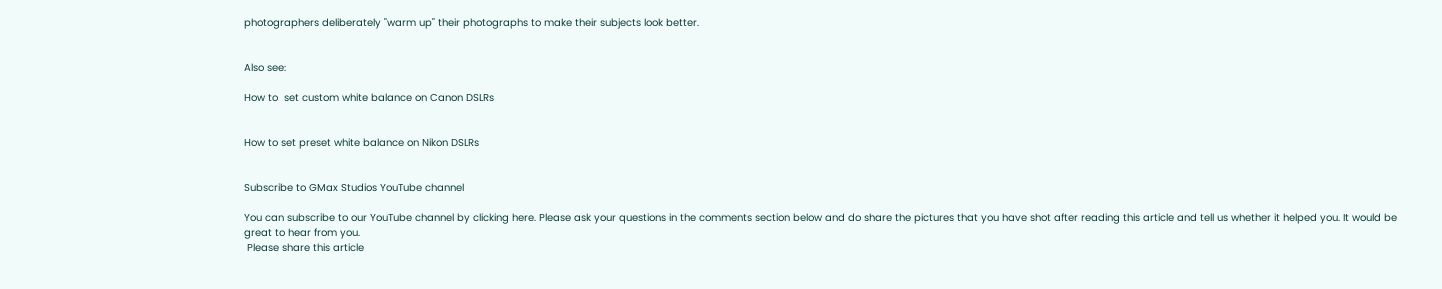photographers deliberately "warm up" their photographs to make their subjects look better.


Also see:

How to  set custom white balance on Canon DSLRs


How to set preset white balance on Nikon DSLRs


Subscribe to GMax Studios YouTube channel

You can subscribe to our YouTube channel by clicking here. Please ask your questions in the comments section below and do share the pictures that you have shot after reading this article and tell us whether it helped you. It would be great to hear from you.
 Please share this article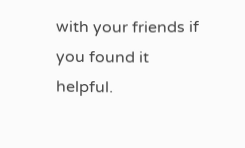with your friends if you found it helpful.